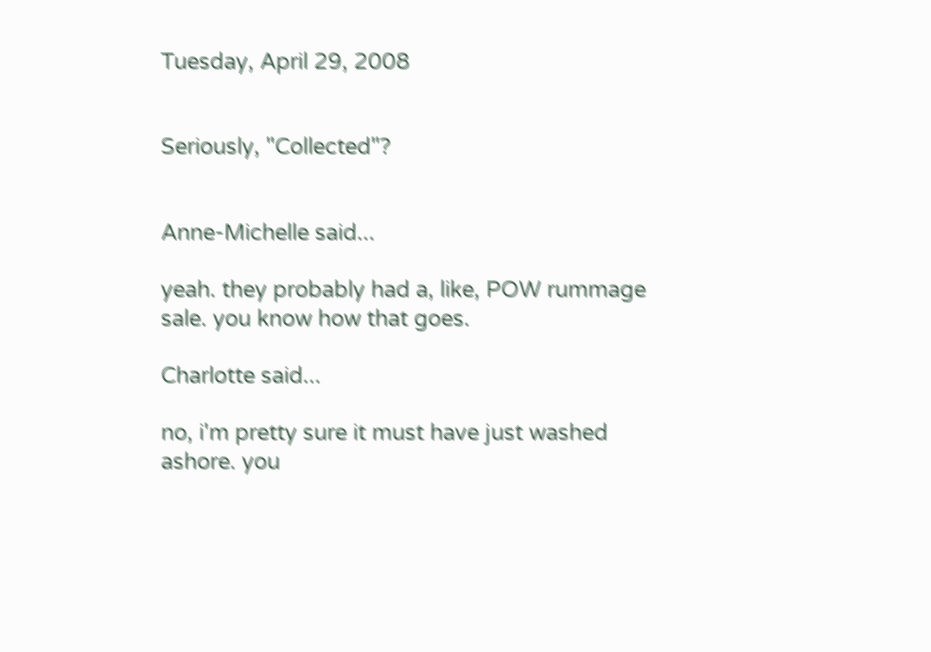Tuesday, April 29, 2008


Seriously, "Collected"?


Anne-Michelle said...

yeah. they probably had a, like, POW rummage sale. you know how that goes.

Charlotte said...

no, i'm pretty sure it must have just washed ashore. you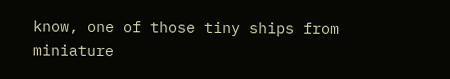know, one of those tiny ships from miniature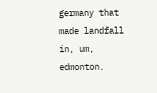germany that made landfall in, um, edmonton.